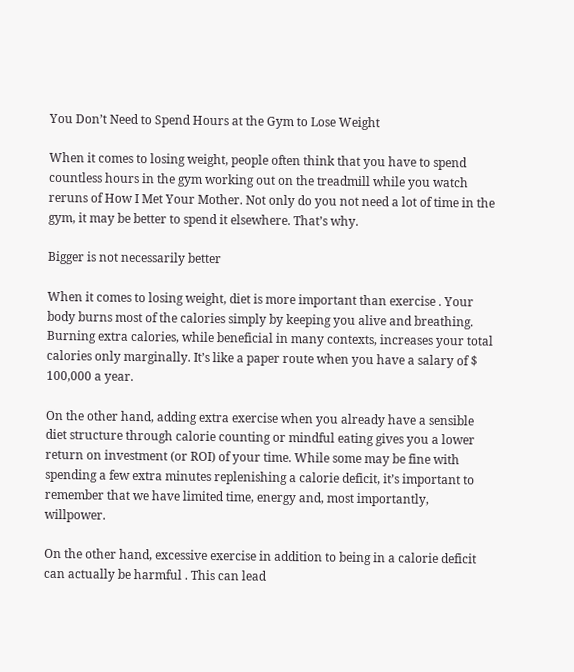You Don’t Need to Spend Hours at the Gym to Lose Weight

When it comes to losing weight, people often think that you have to spend countless hours in the gym working out on the treadmill while you watch reruns of How I Met Your Mother. Not only do you not need a lot of time in the gym, it may be better to spend it elsewhere. That’s why.

Bigger is not necessarily better

When it comes to losing weight, diet is more important than exercise . Your body burns most of the calories simply by keeping you alive and breathing. Burning extra calories, while beneficial in many contexts, increases your total calories only marginally. It’s like a paper route when you have a salary of $ 100,000 a year.

On the other hand, adding extra exercise when you already have a sensible diet structure through calorie counting or mindful eating gives you a lower return on investment (or ROI) of your time. While some may be fine with spending a few extra minutes replenishing a calorie deficit, it’s important to remember that we have limited time, energy and, most importantly, willpower.

On the other hand, excessive exercise in addition to being in a calorie deficit can actually be harmful . This can lead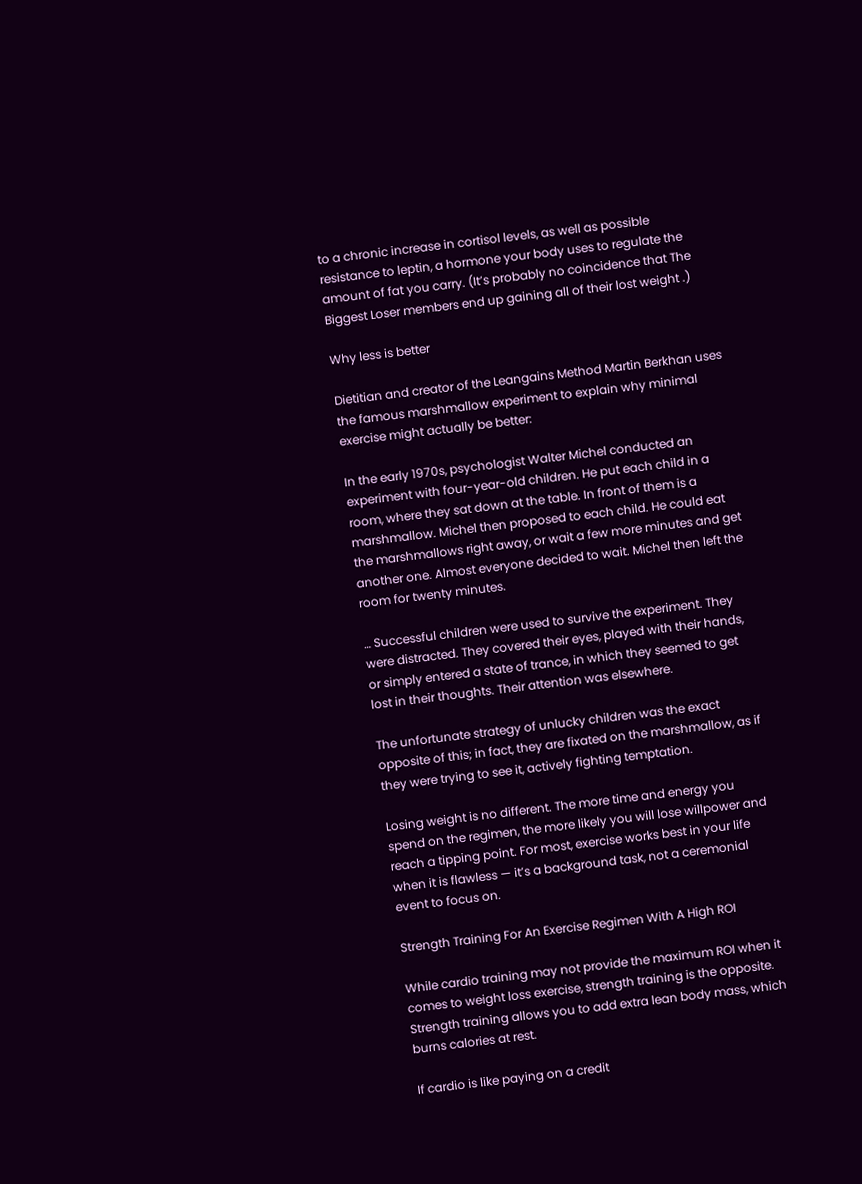to a chronic increase in cortisol levels, as well as possible resistance to leptin, a hormone your body uses to regulate the amount of fat you carry. (It’s probably no coincidence that The Biggest Loser members end up gaining all of their lost weight .)

Why less is better

Dietitian and creator of the Leangains Method Martin Berkhan uses the famous marshmallow experiment to explain why minimal exercise might actually be better:

In the early 1970s, psychologist Walter Michel conducted an experiment with four-year-old children. He put each child in a room, where they sat down at the table. In front of them is a marshmallow. Michel then proposed to each child. He could eat the marshmallows right away, or wait a few more minutes and get another one. Almost everyone decided to wait. Michel then left the room for twenty minutes.

… Successful children were used to survive the experiment. They were distracted. They covered their eyes, played with their hands, or simply entered a state of trance, in which they seemed to get lost in their thoughts. Their attention was elsewhere.

The unfortunate strategy of unlucky children was the exact opposite of this; in fact, they are fixated on the marshmallow, as if they were trying to see it, actively fighting temptation.

Losing weight is no different. The more time and energy you spend on the regimen, the more likely you will lose willpower and reach a tipping point. For most, exercise works best in your life when it is flawless — it’s a background task, not a ceremonial event to focus on.

Strength Training For An Exercise Regimen With A High ROI

While cardio training may not provide the maximum ROI when it comes to weight loss exercise, strength training is the opposite. Strength training allows you to add extra lean body mass, which burns calories at rest.

If cardio is like paying on a credit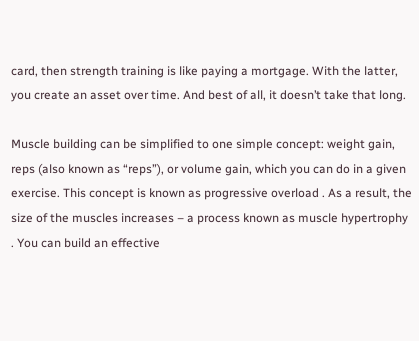card, then strength training is like paying a mortgage. With the latter, you create an asset over time. And best of all, it doesn’t take that long.

Muscle building can be simplified to one simple concept: weight gain, reps (also known as “reps”), or volume gain, which you can do in a given exercise. This concept is known as progressive overload . As a result, the size of the muscles increases – a process known as muscle hypertrophy . You can build an effective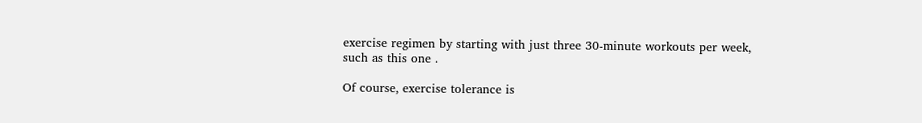exercise regimen by starting with just three 30-minute workouts per week, such as this one .

Of course, exercise tolerance is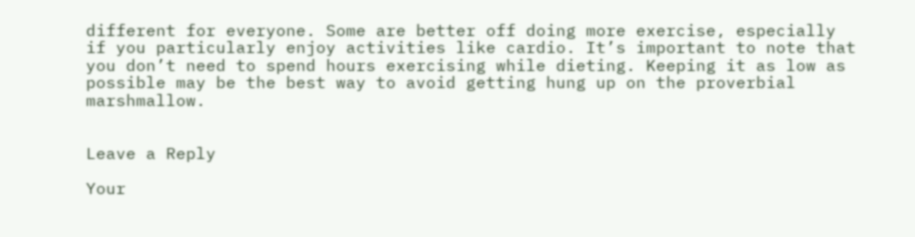different for everyone. Some are better off doing more exercise, especially if you particularly enjoy activities like cardio. It’s important to note that you don’t need to spend hours exercising while dieting. Keeping it as low as possible may be the best way to avoid getting hung up on the proverbial marshmallow.


Leave a Reply

Your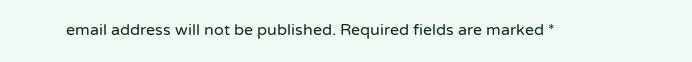email address will not be published. Required fields are marked *